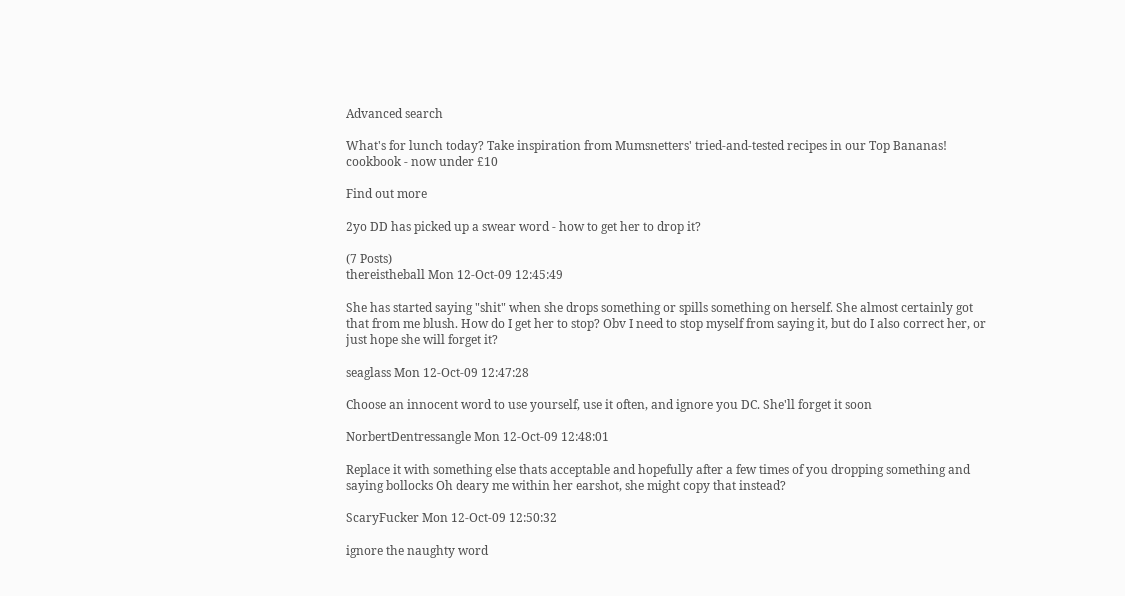Advanced search

What's for lunch today? Take inspiration from Mumsnetters' tried-and-tested recipes in our Top Bananas! cookbook - now under £10

Find out more

2yo DD has picked up a swear word - how to get her to drop it?

(7 Posts)
thereistheball Mon 12-Oct-09 12:45:49

She has started saying "shit" when she drops something or spills something on herself. She almost certainly got that from me blush. How do I get her to stop? Obv I need to stop myself from saying it, but do I also correct her, or just hope she will forget it?

seaglass Mon 12-Oct-09 12:47:28

Choose an innocent word to use yourself, use it often, and ignore you DC. She'll forget it soon

NorbertDentressangle Mon 12-Oct-09 12:48:01

Replace it with something else thats acceptable and hopefully after a few times of you dropping something and saying bollocks Oh deary me within her earshot, she might copy that instead?

ScaryFucker Mon 12-Oct-09 12:50:32

ignore the naughty word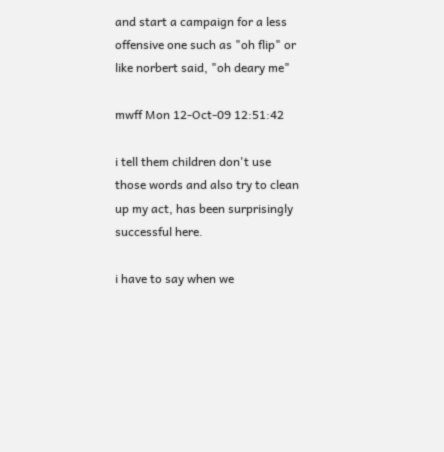and start a campaign for a less offensive one such as "oh flip" or like norbert said, "oh deary me"

mwff Mon 12-Oct-09 12:51:42

i tell them children don't use those words and also try to clean up my act, has been surprisingly successful here.

i have to say when we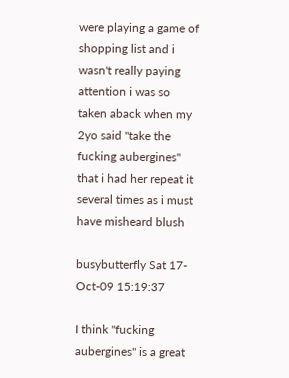were playing a game of shopping list and i wasn't really paying attention i was so taken aback when my 2yo said "take the fucking aubergines" that i had her repeat it several times as i must have misheard blush

busybutterfly Sat 17-Oct-09 15:19:37

I think "fucking aubergines" is a great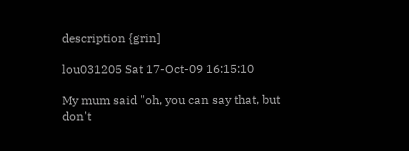description {grin]

lou031205 Sat 17-Oct-09 16:15:10

My mum said "oh, you can say that, but don't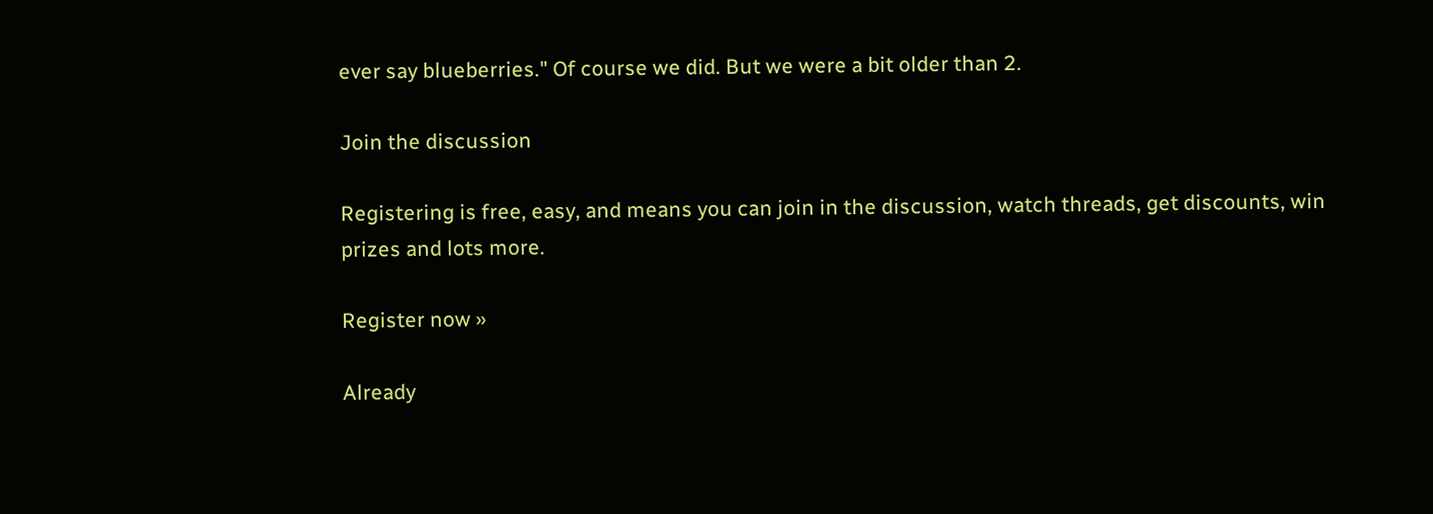ever say blueberries." Of course we did. But we were a bit older than 2.

Join the discussion

Registering is free, easy, and means you can join in the discussion, watch threads, get discounts, win prizes and lots more.

Register now »

Already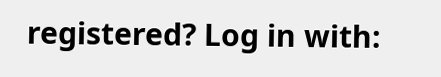registered? Log in with: